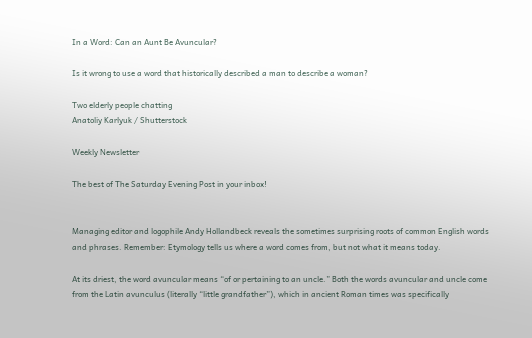In a Word: Can an Aunt Be Avuncular?

Is it wrong to use a word that historically described a man to describe a woman?

Two elderly people chatting
Anatoliy Karlyuk / Shutterstock

Weekly Newsletter

The best of The Saturday Evening Post in your inbox!


Managing editor and logophile Andy Hollandbeck reveals the sometimes surprising roots of common English words and phrases. Remember: Etymology tells us where a word comes from, but not what it means today.

At its driest, the word avuncular means “of or pertaining to an uncle.” Both the words avuncular and uncle come from the Latin avunculus (literally “little grandfather”), which in ancient Roman times was specifically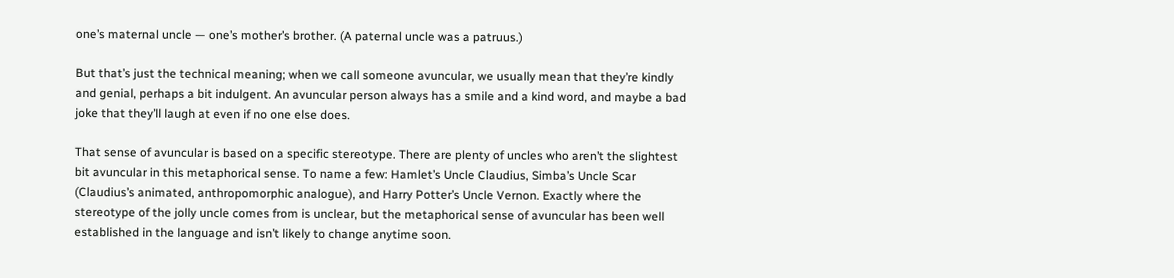one’s maternal uncle — one’s mother’s brother. (A paternal uncle was a patruus.)

But that’s just the technical meaning; when we call someone avuncular, we usually mean that they’re kindly and genial, perhaps a bit indulgent. An avuncular person always has a smile and a kind word, and maybe a bad joke that they’ll laugh at even if no one else does.

That sense of avuncular is based on a specific stereotype. There are plenty of uncles who aren’t the slightest bit avuncular in this metaphorical sense. To name a few: Hamlet’s Uncle Claudius, Simba’s Uncle Scar (Claudius’s animated, anthropomorphic analogue), and Harry Potter’s Uncle Vernon. Exactly where the stereotype of the jolly uncle comes from is unclear, but the metaphorical sense of avuncular has been well established in the language and isn’t likely to change anytime soon.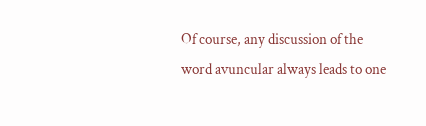Of course, any discussion of the word avuncular always leads to one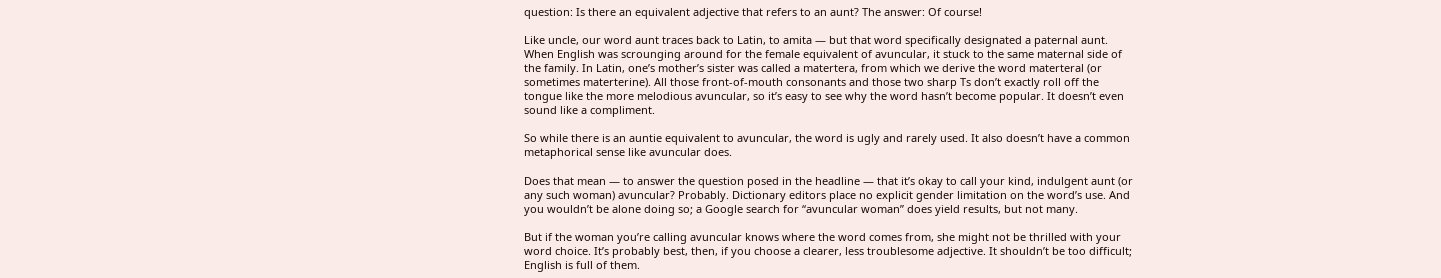question: Is there an equivalent adjective that refers to an aunt? The answer: Of course!

Like uncle, our word aunt traces back to Latin, to amita — but that word specifically designated a paternal aunt. When English was scrounging around for the female equivalent of avuncular, it stuck to the same maternal side of the family. In Latin, one’s mother’s sister was called a matertera, from which we derive the word materteral (or sometimes materterine). All those front-of-mouth consonants and those two sharp Ts don’t exactly roll off the tongue like the more melodious avuncular, so it’s easy to see why the word hasn’t become popular. It doesn’t even sound like a compliment.

So while there is an auntie equivalent to avuncular, the word is ugly and rarely used. It also doesn’t have a common metaphorical sense like avuncular does.

Does that mean — to answer the question posed in the headline — that it’s okay to call your kind, indulgent aunt (or any such woman) avuncular? Probably. Dictionary editors place no explicit gender limitation on the word’s use. And you wouldn’t be alone doing so; a Google search for “avuncular woman” does yield results, but not many.

But if the woman you’re calling avuncular knows where the word comes from, she might not be thrilled with your word choice. It’s probably best, then, if you choose a clearer, less troublesome adjective. It shouldn’t be too difficult; English is full of them.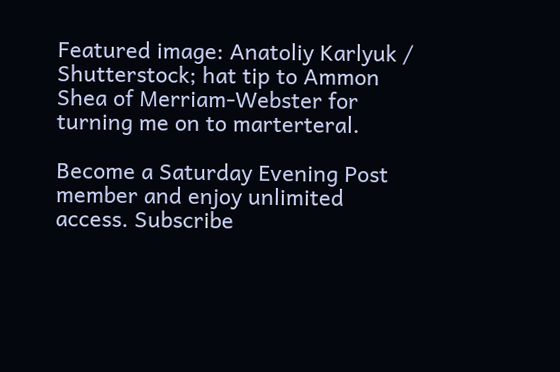Featured image: Anatoliy Karlyuk / Shutterstock; hat tip to Ammon Shea of Merriam-Webster for turning me on to marterteral.

Become a Saturday Evening Post member and enjoy unlimited access. Subscribe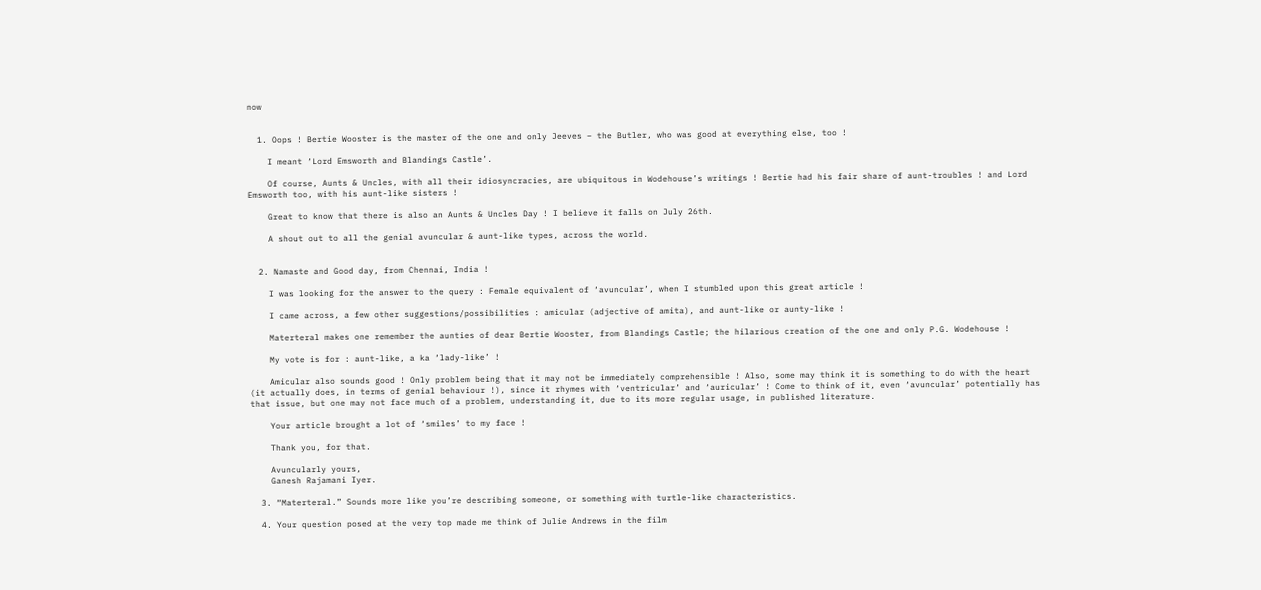now


  1. Oops ! Bertie Wooster is the master of the one and only Jeeves – the Butler, who was good at everything else, too !

    I meant ‘Lord Emsworth and Blandings Castle’.

    Of course, Aunts & Uncles, with all their idiosyncracies, are ubiquitous in Wodehouse’s writings ! Bertie had his fair share of aunt-troubles ! and Lord Emsworth too, with his aunt-like sisters !

    Great to know that there is also an Aunts & Uncles Day ! I believe it falls on July 26th.

    A shout out to all the genial avuncular & aunt-like types, across the world.


  2. Namaste and Good day, from Chennai, India !

    I was looking for the answer to the query : Female equivalent of ‘avuncular’, when I stumbled upon this great article !

    I came across, a few other suggestions/possibilities : amicular (adjective of amita), and aunt-like or aunty-like !

    Materteral makes one remember the aunties of dear Bertie Wooster, from Blandings Castle; the hilarious creation of the one and only P.G. Wodehouse !

    My vote is for : aunt-like, a ka ‘lady-like’ !

    Amicular also sounds good ! Only problem being that it may not be immediately comprehensible ! Also, some may think it is something to do with the heart (it actually does, in terms of genial behaviour !), since it rhymes with ‘ventricular’ and ‘auricular’ ! Come to think of it, even ‘avuncular’ potentially has that issue, but one may not face much of a problem, understanding it, due to its more regular usage, in published literature.

    Your article brought a lot of ‘smiles’ to my face !

    Thank you, for that.

    Avuncularly yours,
    Ganesh Rajamani Iyer.

  3. “Materteral.” Sounds more like you’re describing someone, or something with turtle-like characteristics.

  4. Your question posed at the very top made me think of Julie Andrews in the film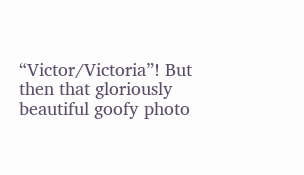“Victor/Victoria”! But then that gloriously beautiful goofy photo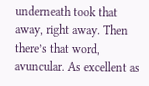underneath took that away, right away. Then there’s that word, avuncular. As excellent as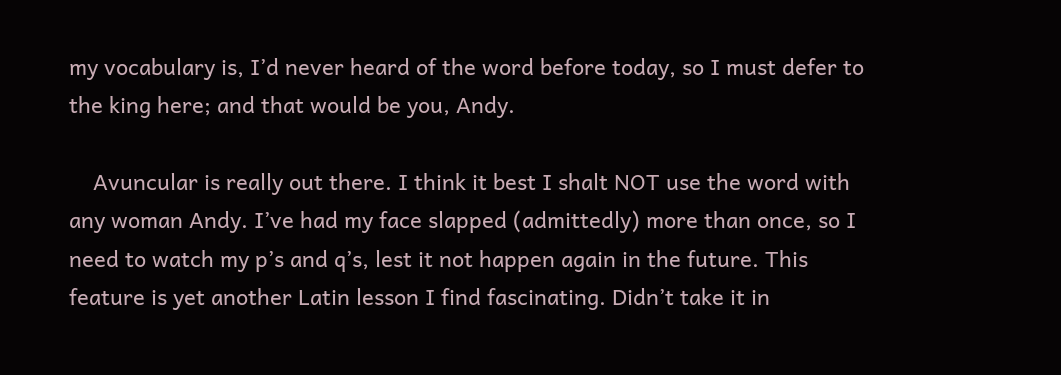my vocabulary is, I’d never heard of the word before today, so I must defer to the king here; and that would be you, Andy.

    Avuncular is really out there. I think it best I shalt NOT use the word with any woman Andy. I’ve had my face slapped (admittedly) more than once, so I need to watch my p’s and q’s, lest it not happen again in the future. This feature is yet another Latin lesson I find fascinating. Didn’t take it in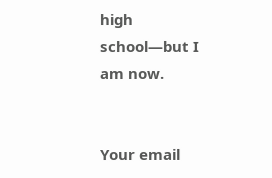high school—but I am now.


Your email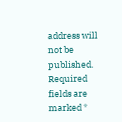address will not be published. Required fields are marked *